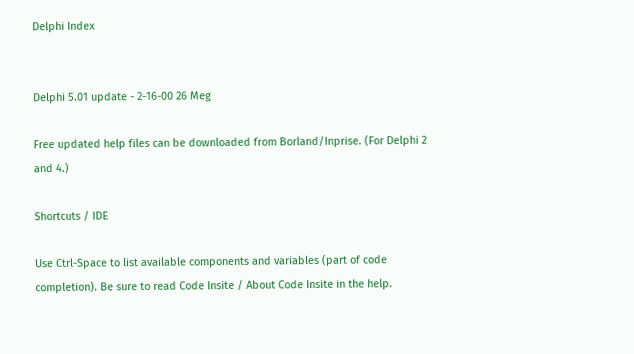Delphi Index


Delphi 5.01 update - 2-16-00 26 Meg

Free updated help files can be downloaded from Borland/Inprise. (For Delphi 2 and 4.)

Shortcuts / IDE

Use Ctrl-Space to list available components and variables (part of code completion). Be sure to read Code Insite / About Code Insite in the help.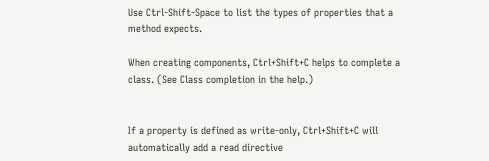Use Ctrl-Shift-Space to list the types of properties that a method expects.

When creating components, Ctrl+Shift+C helps to complete a class. (See Class completion in the help.)


If a property is defined as write-only, Ctrl+Shift+C will automatically add a read directive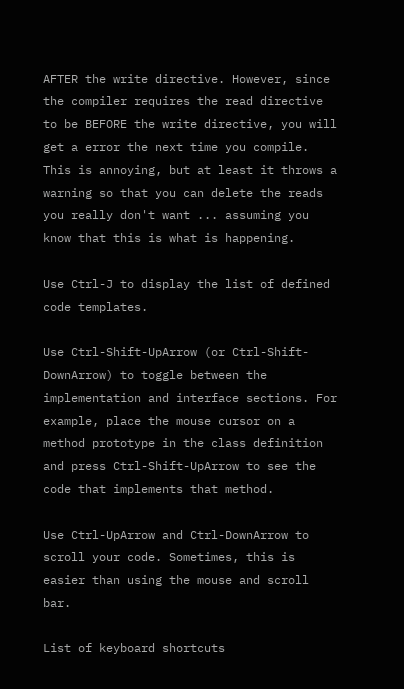AFTER the write directive. However, since the compiler requires the read directive to be BEFORE the write directive, you will get a error the next time you compile. This is annoying, but at least it throws a warning so that you can delete the reads you really don't want ... assuming you know that this is what is happening.

Use Ctrl-J to display the list of defined code templates.

Use Ctrl-Shift-UpArrow (or Ctrl-Shift-DownArrow) to toggle between the implementation and interface sections. For example, place the mouse cursor on a method prototype in the class definition and press Ctrl-Shift-UpArrow to see the code that implements that method.

Use Ctrl-UpArrow and Ctrl-DownArrow to scroll your code. Sometimes, this is easier than using the mouse and scroll bar.

List of keyboard shortcuts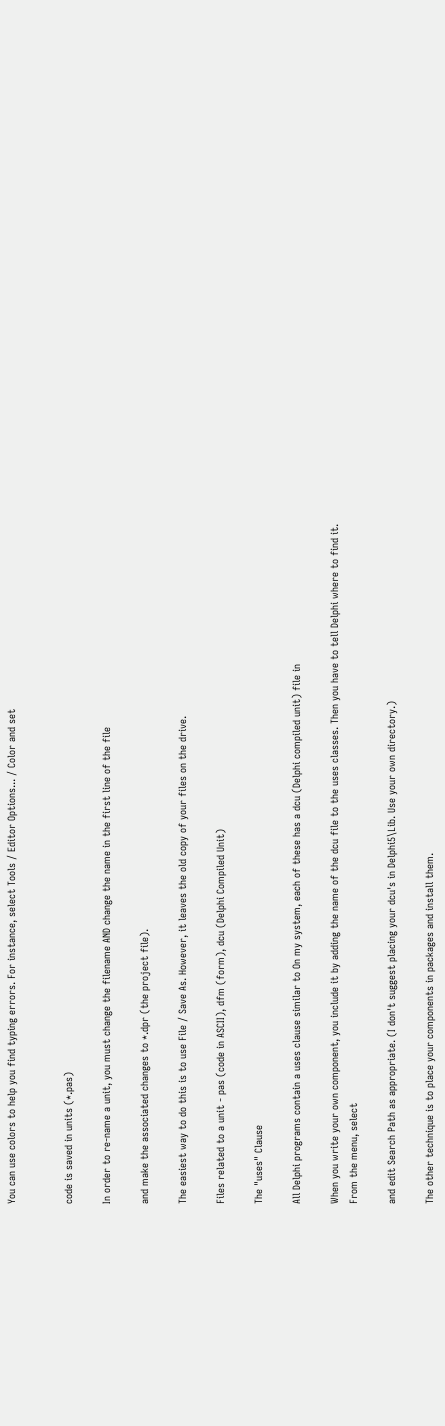You can use colors to help you find typing errors. For instance, select Tools / Editor Options... / Color and set


code is saved in units (*.pas)

In order to re-name a unit, you must change the filename AND change the name in the first line of the file

and make the associated changes to *.dpr (the project file).

The easiest way to do this is to use File / Save As. However, it leaves the old copy of your files on the drive.

Files related to a unit - pas (code in ASCII), dfm (form), dcu (Delphi Compiled Unit)

The "uses" Clause

All Delphi programs contain a uses clause similar to On my system, each of these has a dcu (Delphi compiled unit) file in

When you write your own component, you include it by adding the name of the dcu file to the uses classes. Then you have to tell Delphi where to find it. From the menu, select

and edit Search Path as appropriate. (I don't suggest placing your dcu's in Delphi5\Lib. Use your own directory.)

The other technique is to place your components in packages and install them.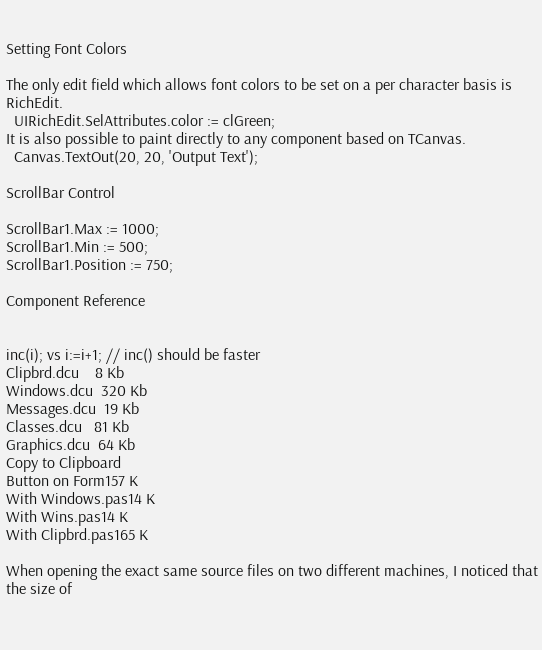Setting Font Colors

The only edit field which allows font colors to be set on a per character basis is RichEdit.
  UIRichEdit.SelAttributes.color := clGreen;
It is also possible to paint directly to any component based on TCanvas.
  Canvas.TextOut(20, 20, 'Output Text');

ScrollBar Control

ScrollBar1.Max := 1000;
ScrollBar1.Min := 500;
ScrollBar1.Position := 750;

Component Reference


inc(i); vs i:=i+1; // inc() should be faster
Clipbrd.dcu    8 Kb
Windows.dcu  320 Kb
Messages.dcu  19 Kb
Classes.dcu   81 Kb
Graphics.dcu  64 Kb
Copy to Clipboard
Button on Form157 K
With Windows.pas14 K
With Wins.pas14 K
With Clipbrd.pas165 K

When opening the exact same source files on two different machines, I noticed that the size of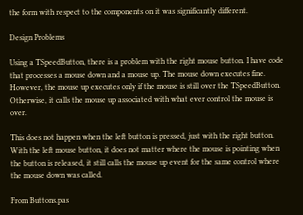the form with respect to the components on it was significantly different.

Design Problems

Using a TSpeedButton, there is a problem with the right mouse button. I have code that processes a mouse down and a mouse up. The mouse down executes fine. However, the mouse up executes only if the mouse is still over the TSpeedButton. Otherwise, it calls the mouse up associated with what ever control the mouse is over.

This does not happen when the left button is pressed, just with the right button. With the left mouse button, it does not matter where the mouse is pointing when the button is released, it still calls the mouse up event for the same control where the mouse down was called.

From Buttons.pas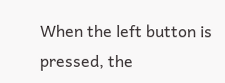When the left button is pressed, the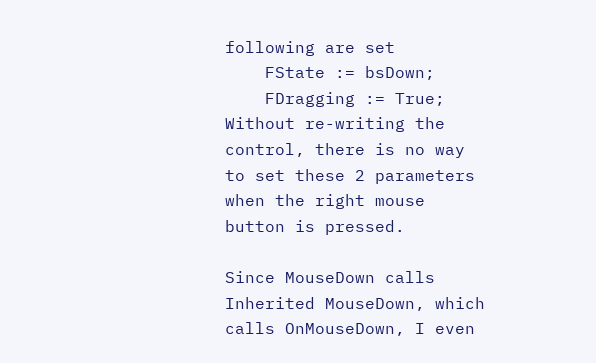following are set
    FState := bsDown;
    FDragging := True;
Without re-writing the control, there is no way to set these 2 parameters when the right mouse button is pressed.

Since MouseDown calls Inherited MouseDown, which calls OnMouseDown, I even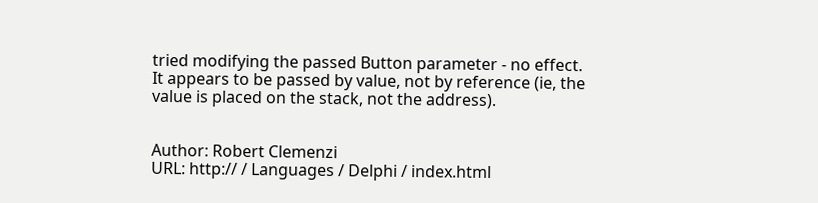tried modifying the passed Button parameter - no effect. It appears to be passed by value, not by reference (ie, the value is placed on the stack, not the address).


Author: Robert Clemenzi
URL: http:// / Languages / Delphi / index.html